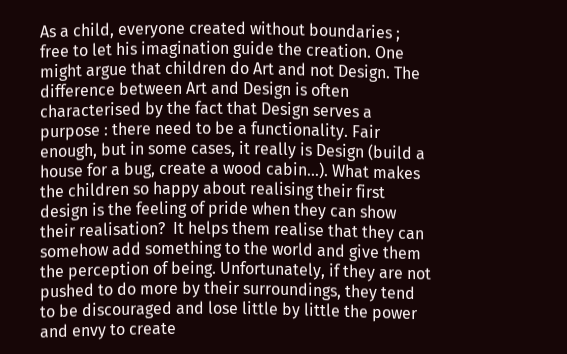As a child, everyone created without boundaries ; free to let his imagination guide the creation. One might argue that children do Art and not Design. The difference between Art and Design is often characterised by the fact that Design serves a purpose : there need to be a functionality. Fair enough, but in some cases, it really is Design (build a house for a bug, create a wood cabin…). What makes the children so happy about realising their first design is the feeling of pride when they can show their realisation?  It helps them realise that they can somehow add something to the world and give them the perception of being. Unfortunately, if they are not pushed to do more by their surroundings, they tend to be discouraged and lose little by little the power and envy to create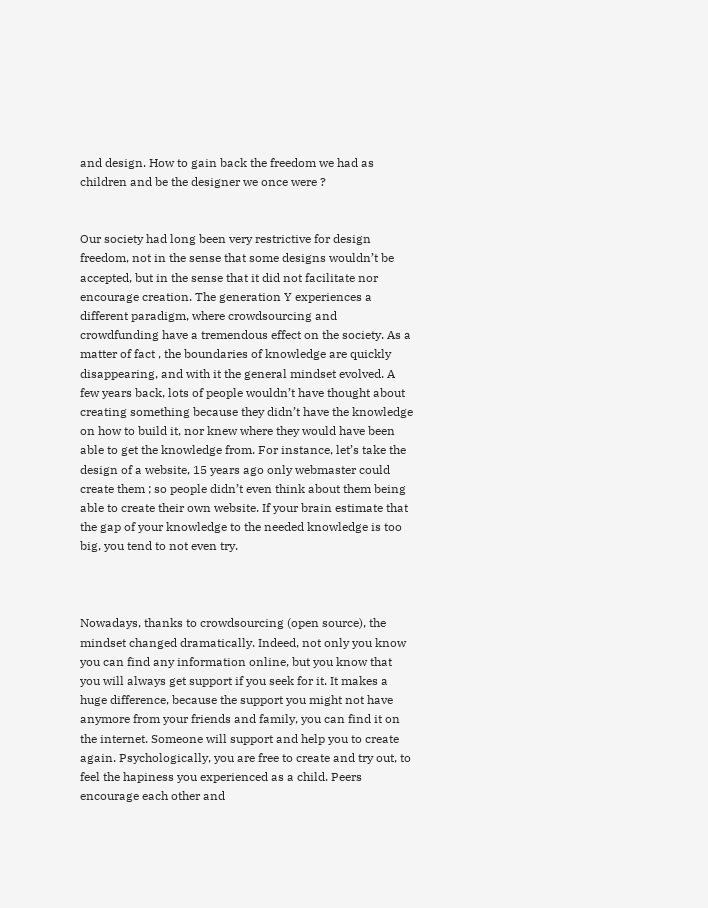and design. How to gain back the freedom we had as children and be the designer we once were ?


Our society had long been very restrictive for design freedom, not in the sense that some designs wouldn’t be accepted, but in the sense that it did not facilitate nor encourage creation. The generation Y experiences a different paradigm, where crowdsourcing and crowdfunding have a tremendous effect on the society. As a matter of fact , the boundaries of knowledge are quickly disappearing, and with it the general mindset evolved. A few years back, lots of people wouldn’t have thought about creating something because they didn’t have the knowledge on how to build it, nor knew where they would have been able to get the knowledge from. For instance, let’s take the design of a website, 15 years ago only webmaster could create them ; so people didn’t even think about them being able to create their own website. If your brain estimate that the gap of your knowledge to the needed knowledge is too big, you tend to not even try.



Nowadays, thanks to crowdsourcing (open source), the mindset changed dramatically. Indeed, not only you know you can find any information online, but you know that you will always get support if you seek for it. It makes a huge difference, because the support you might not have anymore from your friends and family, you can find it on the internet. Someone will support and help you to create again. Psychologically, you are free to create and try out, to feel the hapiness you experienced as a child. Peers encourage each other and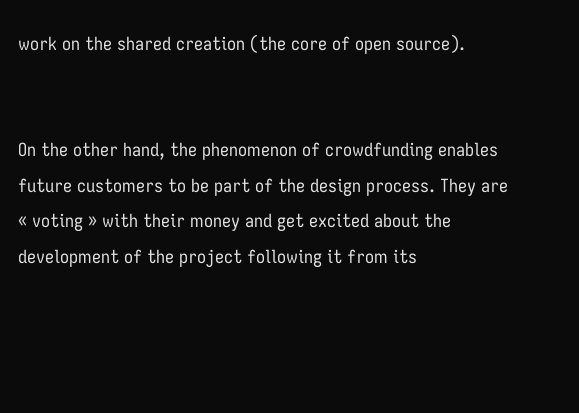work on the shared creation (the core of open source).


On the other hand, the phenomenon of crowdfunding enables future customers to be part of the design process. They are « voting » with their money and get excited about the development of the project following it from its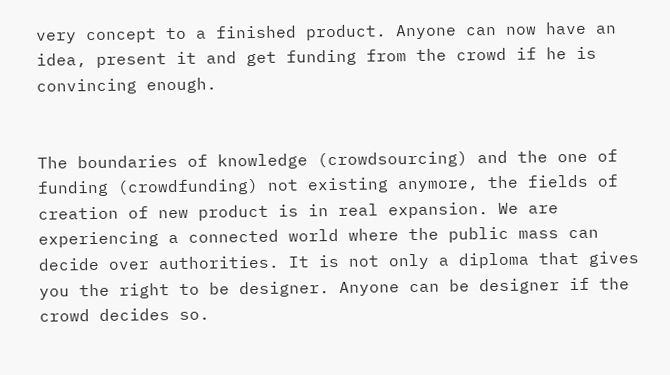very concept to a finished product. Anyone can now have an idea, present it and get funding from the crowd if he is convincing enough.


The boundaries of knowledge (crowdsourcing) and the one of funding (crowdfunding) not existing anymore, the fields of creation of new product is in real expansion. We are experiencing a connected world where the public mass can decide over authorities. It is not only a diploma that gives you the right to be designer. Anyone can be designer if the crowd decides so.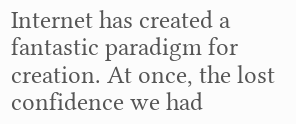Internet has created a fantastic paradigm for creation. At once, the lost confidence we had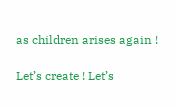as children arises again !

Let’s create ! Let’s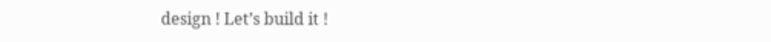design ! Let’s build it !